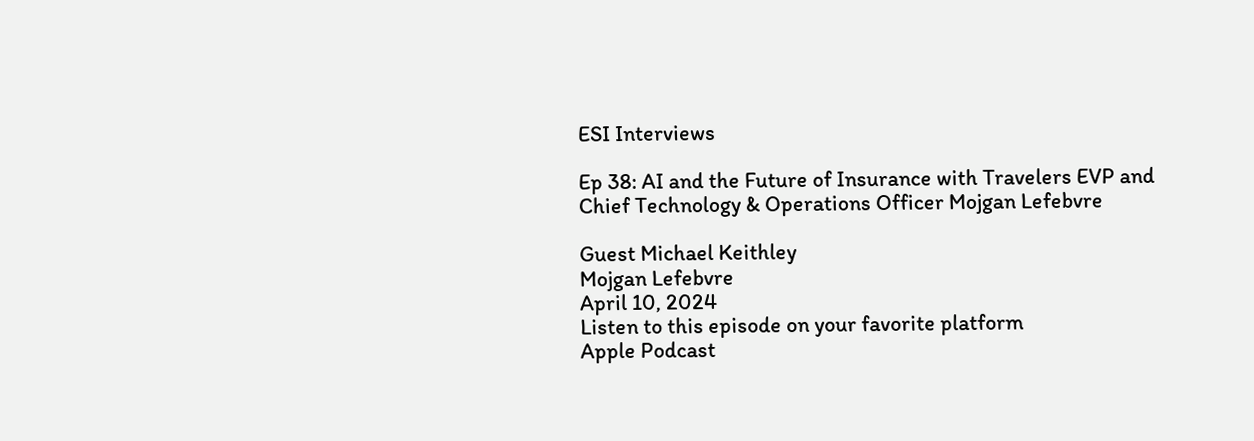ESI Interviews

Ep 38: AI and the Future of Insurance with Travelers EVP and Chief Technology & Operations Officer Mojgan Lefebvre

Guest Michael Keithley
Mojgan Lefebvre
April 10, 2024
Listen to this episode on your favorite platform
Apple Podcast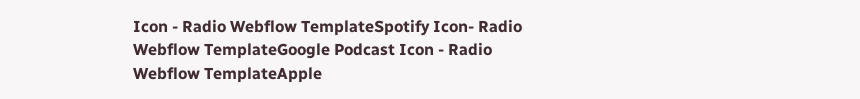Icon - Radio Webflow TemplateSpotify Icon- Radio Webflow TemplateGoogle Podcast Icon - Radio Webflow TemplateApple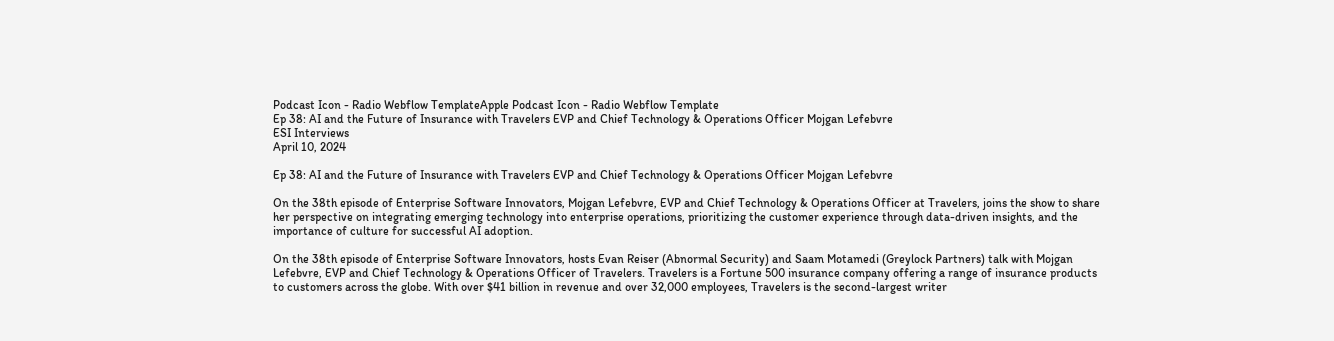Podcast Icon - Radio Webflow TemplateApple Podcast Icon - Radio Webflow Template
Ep 38: AI and the Future of Insurance with Travelers EVP and Chief Technology & Operations Officer Mojgan Lefebvre
ESI Interviews
April 10, 2024

Ep 38: AI and the Future of Insurance with Travelers EVP and Chief Technology & Operations Officer Mojgan Lefebvre

On the 38th episode of Enterprise Software Innovators, Mojgan Lefebvre, EVP and Chief Technology & Operations Officer at Travelers, joins the show to share her perspective on integrating emerging technology into enterprise operations, prioritizing the customer experience through data-driven insights, and the importance of culture for successful AI adoption.

On the 38th episode of Enterprise Software Innovators, hosts Evan Reiser (Abnormal Security) and Saam Motamedi (Greylock Partners) talk with Mojgan Lefebvre, EVP and Chief Technology & Operations Officer of Travelers. Travelers is a Fortune 500 insurance company offering a range of insurance products to customers across the globe. With over $41 billion in revenue and over 32,000 employees, Travelers is the second-largest writer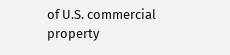of U.S. commercial property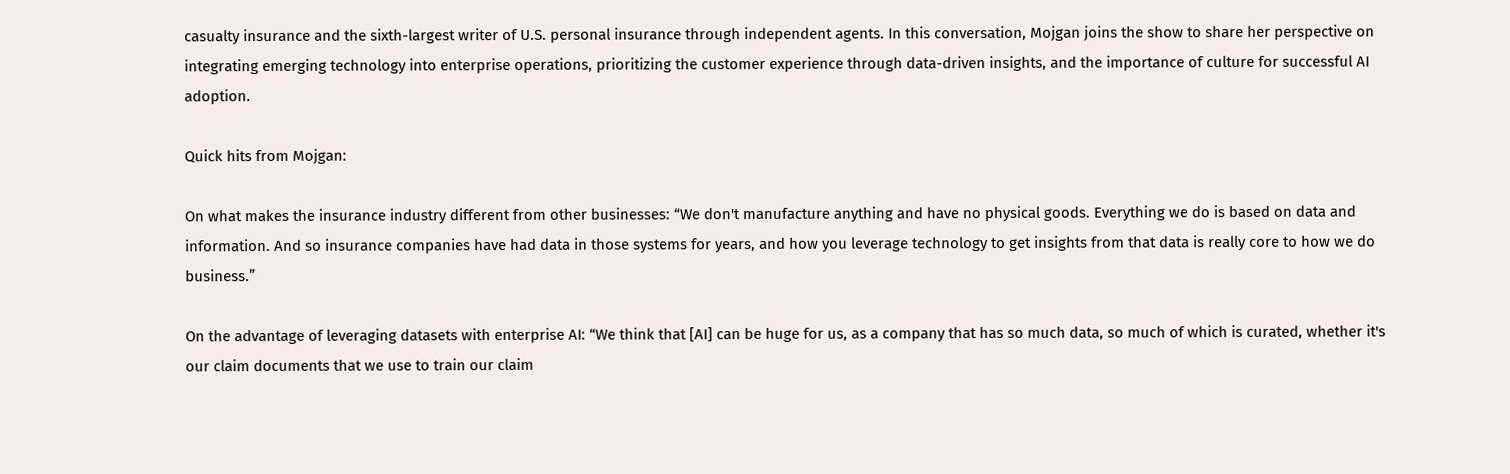casualty insurance and the sixth-largest writer of U.S. personal insurance through independent agents. In this conversation, Mojgan joins the show to share her perspective on integrating emerging technology into enterprise operations, prioritizing the customer experience through data-driven insights, and the importance of culture for successful AI adoption.

Quick hits from Mojgan:

On what makes the insurance industry different from other businesses: “We don't manufacture anything and have no physical goods. Everything we do is based on data and information. And so insurance companies have had data in those systems for years, and how you leverage technology to get insights from that data is really core to how we do business.”

On the advantage of leveraging datasets with enterprise AI: “We think that [AI] can be huge for us, as a company that has so much data, so much of which is curated, whether it's our claim documents that we use to train our claim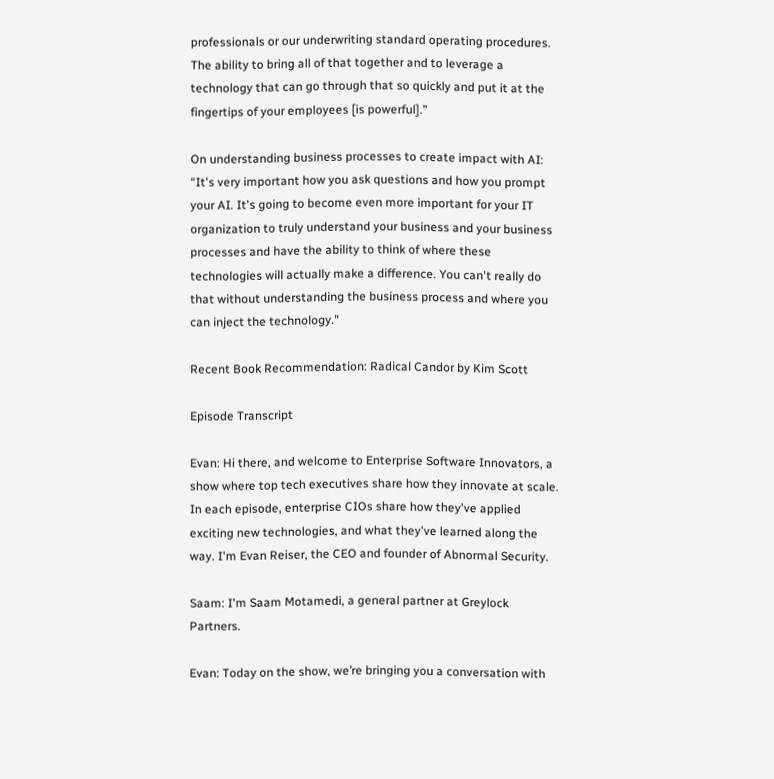professionals or our underwriting standard operating procedures. The ability to bring all of that together and to leverage a technology that can go through that so quickly and put it at the fingertips of your employees [is powerful].”

On understanding business processes to create impact with AI: “It's very important how you ask questions and how you prompt your AI. It's going to become even more important for your IT organization to truly understand your business and your business processes and have the ability to think of where these technologies will actually make a difference. You can't really do that without understanding the business process and where you can inject the technology."

Recent Book Recommendation: Radical Candor by Kim Scott

Episode Transcript

Evan: Hi there, and welcome to Enterprise Software Innovators, a show where top tech executives share how they innovate at scale. In each episode, enterprise CIOs share how they've applied exciting new technologies, and what they've learned along the way. I'm Evan Reiser, the CEO and founder of Abnormal Security.

Saam: I'm Saam Motamedi, a general partner at Greylock Partners.

Evan: Today on the show, we’re bringing you a conversation with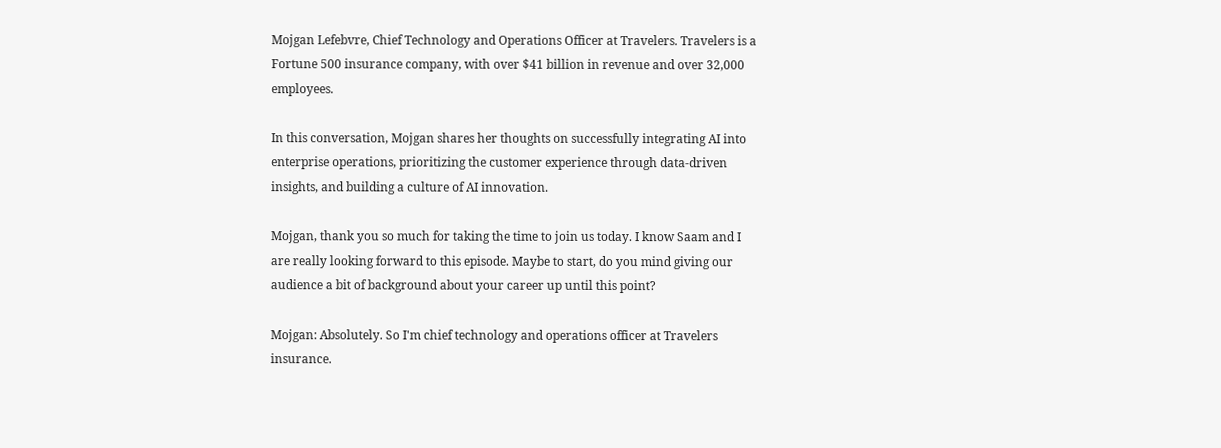Mojgan Lefebvre, Chief Technology and Operations Officer at Travelers. Travelers is a Fortune 500 insurance company, with over $41 billion in revenue and over 32,000 employees.

In this conversation, Mojgan shares her thoughts on successfully integrating AI into enterprise operations, prioritizing the customer experience through data-driven insights, and building a culture of AI innovation.

Mojgan, thank you so much for taking the time to join us today. I know Saam and I are really looking forward to this episode. Maybe to start, do you mind giving our audience a bit of background about your career up until this point?

Mojgan: Absolutely. So I'm chief technology and operations officer at Travelers insurance.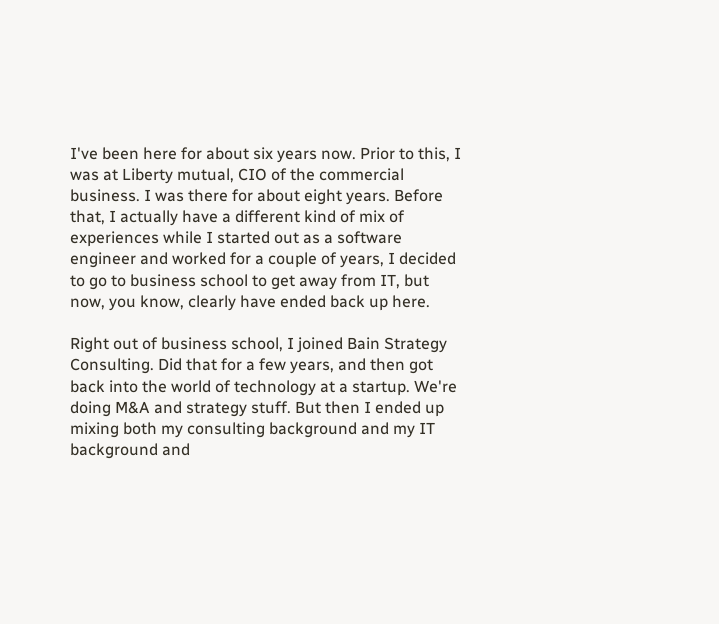I've been here for about six years now. Prior to this, I was at Liberty mutual, CIO of the commercial business. I was there for about eight years. Before that, I actually have a different kind of mix of experiences while I started out as a software engineer and worked for a couple of years, I decided to go to business school to get away from IT, but now, you know, clearly have ended back up here.

Right out of business school, I joined Bain Strategy Consulting. Did that for a few years, and then got back into the world of technology at a startup. We're doing M&A and strategy stuff. But then I ended up mixing both my consulting background and my IT background and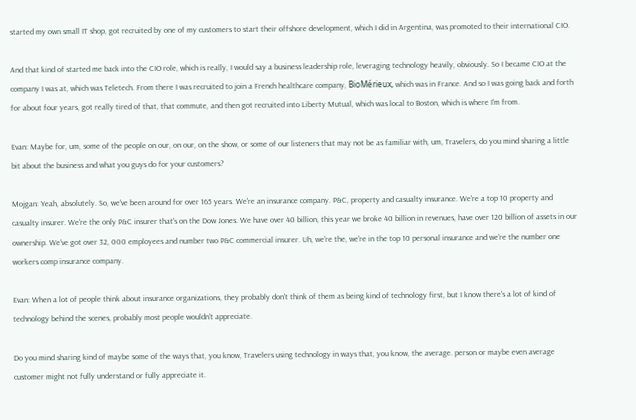started my own small IT shop, got recruited by one of my customers to start their offshore development, which I did in Argentina, was promoted to their international CIO.

And that kind of started me back into the CIO role, which is really, I would say a business leadership role, leveraging technology heavily, obviously. So I became CIO at the company I was at, which was Teletech. From there I was recruited to join a French healthcare company, BioMérieux, which was in France. And so I was going back and forth for about four years, got really tired of that, that commute, and then got recruited into Liberty Mutual, which was local to Boston, which is where I'm from.

Evan: Maybe for, um, some of the people on our, on our, on the show, or some of our listeners that may not be as familiar with, um, Travelers, do you mind sharing a little bit about the business and what you guys do for your customers?

Mojgan: Yeah, absolutely. So, we've been around for over 165 years. We're an insurance company. P&C, property and casualty insurance. We're a top 10 property and casualty insurer. We're the only P&C insurer that's on the Dow Jones. We have over 40 billion, this year we broke 40 billion in revenues, have over 120 billion of assets in our ownership. We've got over 32, 000 employees and number two P&C commercial insurer. Uh, we're the, we're in the top 10 personal insurance and we're the number one workers comp insurance company.

Evan: When a lot of people think about insurance organizations, they probably don't think of them as being kind of technology first, but I know there's a lot of kind of technology behind the scenes, probably most people wouldn't appreciate.

Do you mind sharing kind of maybe some of the ways that, you know, Travelers using technology in ways that, you know, the average. person or maybe even average customer might not fully understand or fully appreciate it.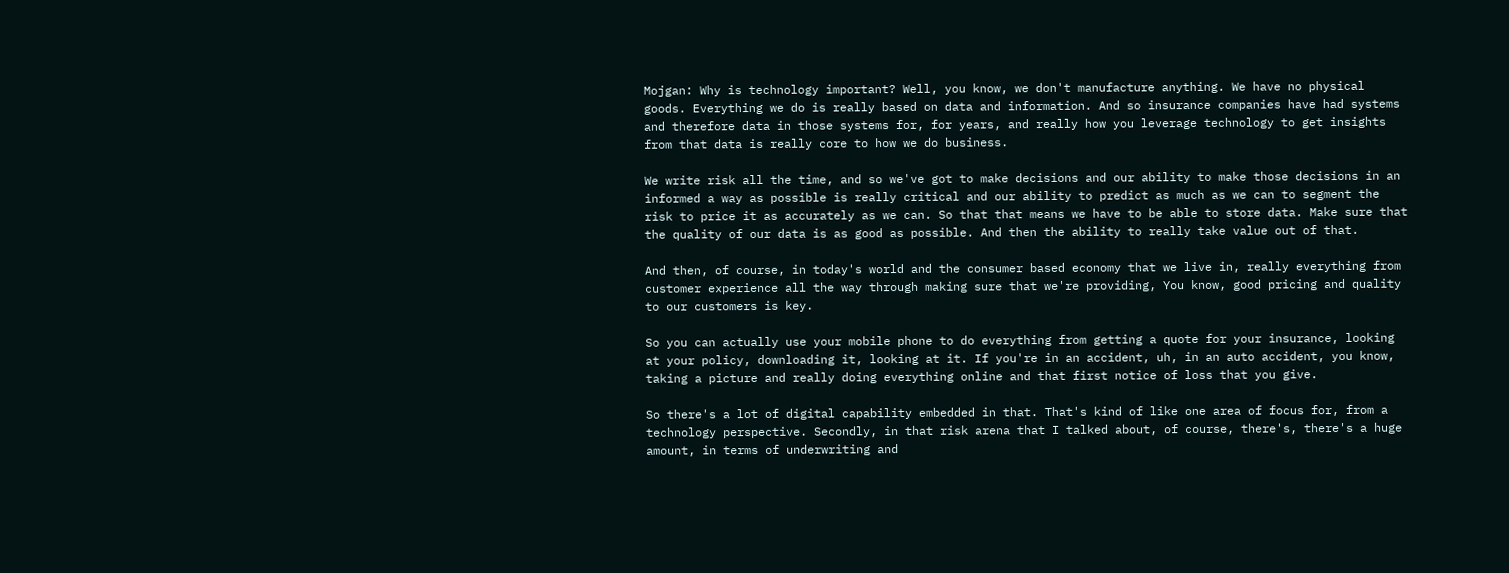Mojgan: Why is technology important? Well, you know, we don't manufacture anything. We have no physical goods. Everything we do is really based on data and information. And so insurance companies have had systems and therefore data in those systems for, for years, and really how you leverage technology to get insights from that data is really core to how we do business.

We write risk all the time, and so we've got to make decisions and our ability to make those decisions in an informed a way as possible is really critical and our ability to predict as much as we can to segment the risk to price it as accurately as we can. So that that means we have to be able to store data. Make sure that the quality of our data is as good as possible. And then the ability to really take value out of that.

And then, of course, in today's world and the consumer based economy that we live in, really everything from customer experience all the way through making sure that we're providing, You know, good pricing and quality to our customers is key.

So you can actually use your mobile phone to do everything from getting a quote for your insurance, looking at your policy, downloading it, looking at it. If you're in an accident, uh, in an auto accident, you know, taking a picture and really doing everything online and that first notice of loss that you give.

So there's a lot of digital capability embedded in that. That's kind of like one area of focus for, from a technology perspective. Secondly, in that risk arena that I talked about, of course, there's, there's a huge amount, in terms of underwriting and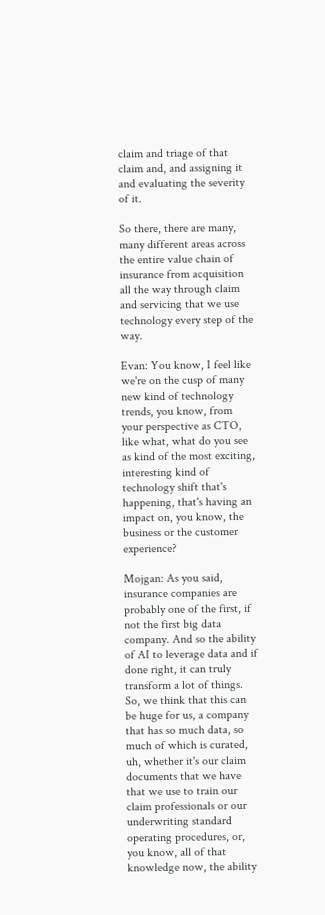claim and triage of that claim and, and assigning it and evaluating the severity of it.

So there, there are many, many different areas across the entire value chain of insurance from acquisition all the way through claim and servicing that we use technology every step of the way.

Evan: You know, I feel like we're on the cusp of many new kind of technology trends, you know, from your perspective as CTO, like what, what do you see as kind of the most exciting, interesting kind of technology shift that's happening, that's having an impact on, you know, the business or the customer experience?

Mojgan: As you said, insurance companies are probably one of the first, if not the first big data company. And so the ability of AI to leverage data and if done right, it can truly transform a lot of things. So, we think that this can be huge for us, a company that has so much data, so much of which is curated, uh, whether it's our claim documents that we have that we use to train our claim professionals or our underwriting standard operating procedures, or, you know, all of that knowledge now, the ability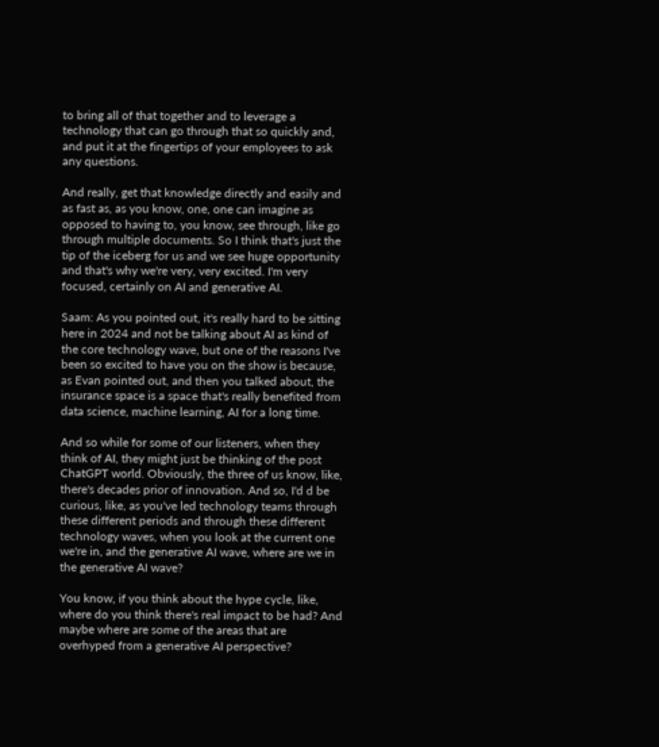to bring all of that together and to leverage a technology that can go through that so quickly and, and put it at the fingertips of your employees to ask any questions.

And really, get that knowledge directly and easily and as fast as, as you know, one, one can imagine as opposed to having to, you know, see through, like go through multiple documents. So I think that's just the tip of the iceberg for us and we see huge opportunity and that's why we're very, very excited. I'm very focused, certainly on AI and generative AI.

Saam: As you pointed out, it's really hard to be sitting here in 2024 and not be talking about AI as kind of the core technology wave, but one of the reasons I've been so excited to have you on the show is because, as Evan pointed out, and then you talked about, the insurance space is a space that's really benefited from data science, machine learning, AI for a long time.

And so while for some of our listeners, when they think of AI, they might just be thinking of the post ChatGPT world. Obviously, the three of us know, like, there's decades prior of innovation. And so, I'd d be curious, like, as you've led technology teams through these different periods and through these different technology waves, when you look at the current one we're in, and the generative AI wave, where are we in the generative AI wave?

You know, if you think about the hype cycle, like, where do you think there's real impact to be had? And maybe where are some of the areas that are overhyped from a generative AI perspective?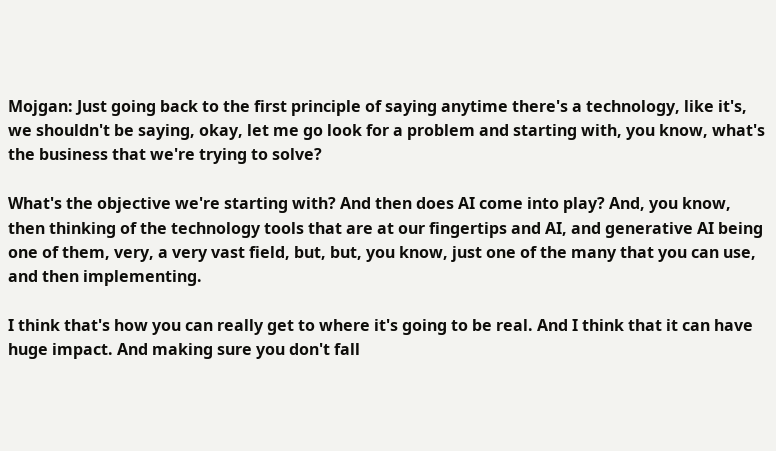Mojgan: Just going back to the first principle of saying anytime there's a technology, like it's, we shouldn't be saying, okay, let me go look for a problem and starting with, you know, what's the business that we're trying to solve?

What's the objective we're starting with? And then does AI come into play? And, you know, then thinking of the technology tools that are at our fingertips and AI, and generative AI being one of them, very, a very vast field, but, but, you know, just one of the many that you can use, and then implementing.

I think that's how you can really get to where it's going to be real. And I think that it can have huge impact. And making sure you don't fall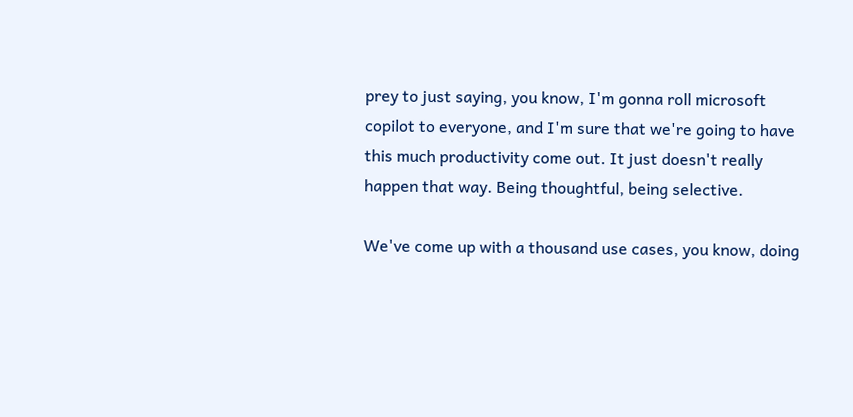prey to just saying, you know, I'm gonna roll microsoft copilot to everyone, and I'm sure that we're going to have this much productivity come out. It just doesn't really happen that way. Being thoughtful, being selective.

We've come up with a thousand use cases, you know, doing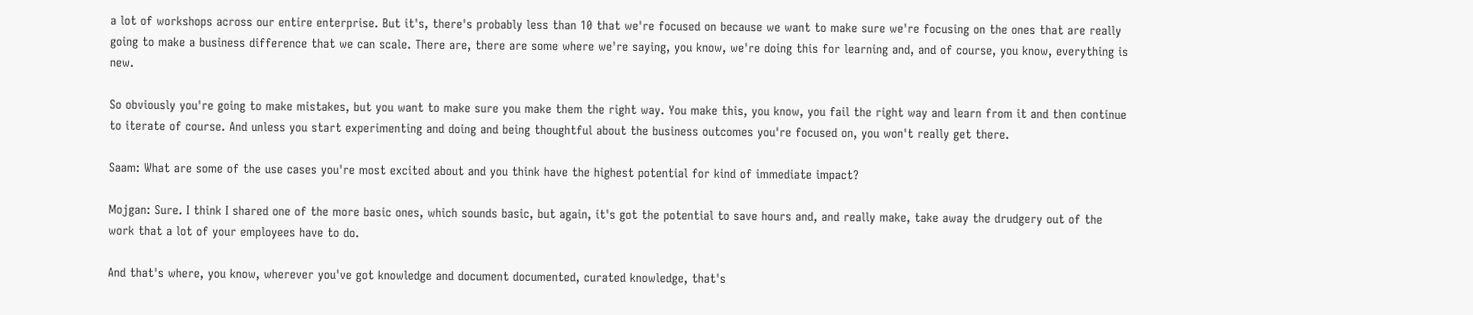a lot of workshops across our entire enterprise. But it's, there's probably less than 10 that we're focused on because we want to make sure we're focusing on the ones that are really going to make a business difference that we can scale. There are, there are some where we're saying, you know, we're doing this for learning and, and of course, you know, everything is new.

So obviously you're going to make mistakes, but you want to make sure you make them the right way. You make this, you know, you fail the right way and learn from it and then continue to iterate of course. And unless you start experimenting and doing and being thoughtful about the business outcomes you're focused on, you won't really get there.

Saam: What are some of the use cases you're most excited about and you think have the highest potential for kind of immediate impact?

Mojgan: Sure. I think I shared one of the more basic ones, which sounds basic, but again, it's got the potential to save hours and, and really make, take away the drudgery out of the work that a lot of your employees have to do.

And that's where, you know, wherever you've got knowledge and document documented, curated knowledge, that's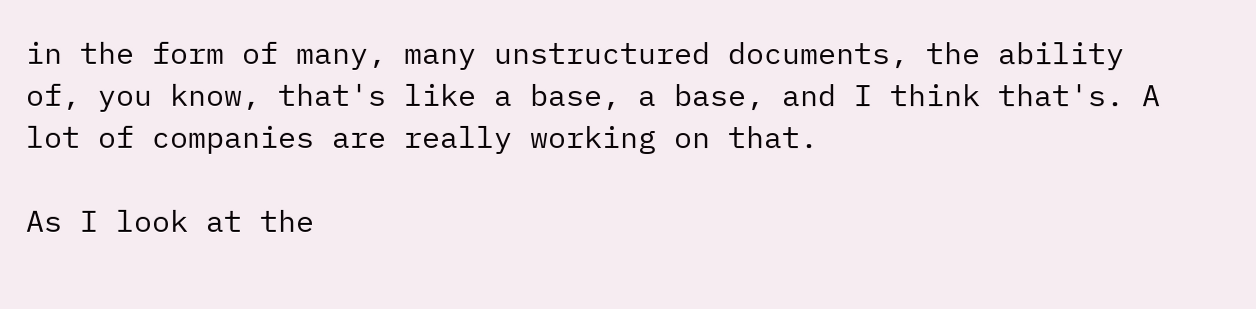in the form of many, many unstructured documents, the ability of, you know, that's like a base, a base, and I think that's. A lot of companies are really working on that.

As I look at the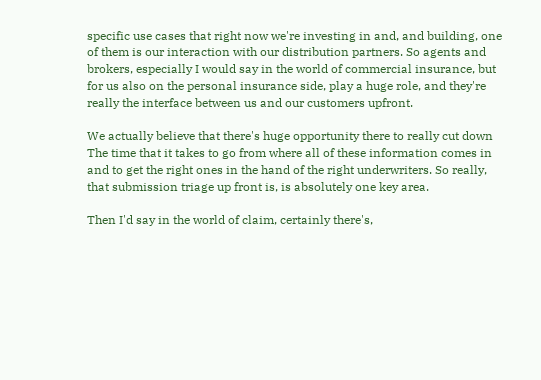specific use cases that right now we're investing in and, and building, one of them is our interaction with our distribution partners. So agents and brokers, especially I would say in the world of commercial insurance, but for us also on the personal insurance side, play a huge role, and they're really the interface between us and our customers upfront.

We actually believe that there's huge opportunity there to really cut down The time that it takes to go from where all of these information comes in and to get the right ones in the hand of the right underwriters. So really, that submission triage up front is, is absolutely one key area.

Then I'd say in the world of claim, certainly there's,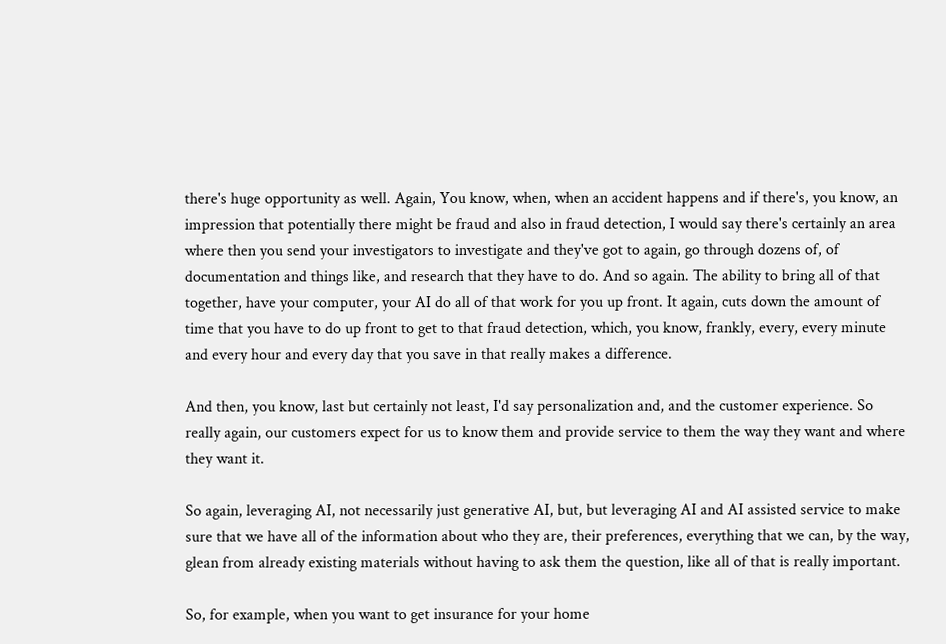there's huge opportunity as well. Again, You know, when, when an accident happens and if there's, you know, an impression that potentially there might be fraud and also in fraud detection, I would say there's certainly an area where then you send your investigators to investigate and they've got to again, go through dozens of, of documentation and things like, and research that they have to do. And so again. The ability to bring all of that together, have your computer, your AI do all of that work for you up front. It again, cuts down the amount of time that you have to do up front to get to that fraud detection, which, you know, frankly, every, every minute and every hour and every day that you save in that really makes a difference.

And then, you know, last but certainly not least, I'd say personalization and, and the customer experience. So really again, our customers expect for us to know them and provide service to them the way they want and where they want it.

So again, leveraging AI, not necessarily just generative AI, but, but leveraging AI and AI assisted service to make sure that we have all of the information about who they are, their preferences, everything that we can, by the way, glean from already existing materials without having to ask them the question, like all of that is really important.

So, for example, when you want to get insurance for your home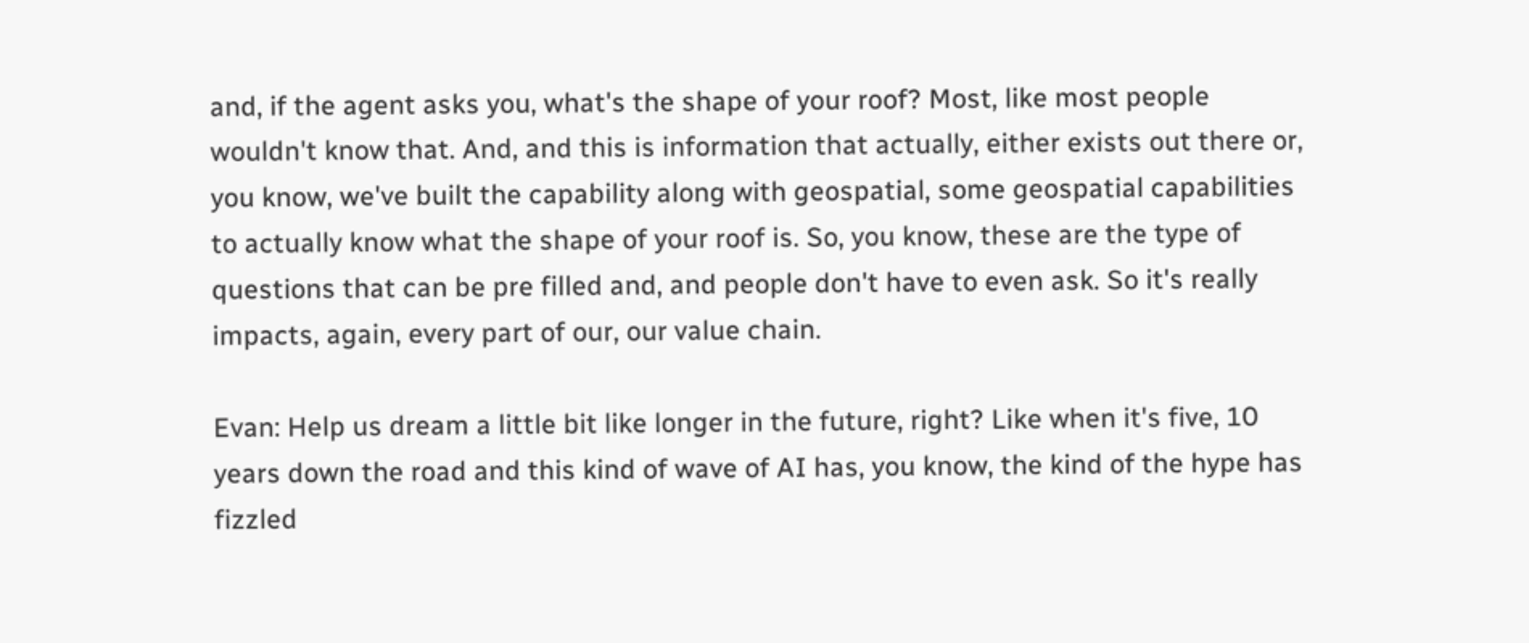and, if the agent asks you, what's the shape of your roof? Most, like most people wouldn't know that. And, and this is information that actually, either exists out there or, you know, we've built the capability along with geospatial, some geospatial capabilities to actually know what the shape of your roof is. So, you know, these are the type of questions that can be pre filled and, and people don't have to even ask. So it's really impacts, again, every part of our, our value chain.

Evan: Help us dream a little bit like longer in the future, right? Like when it's five, 10 years down the road and this kind of wave of AI has, you know, the kind of the hype has fizzled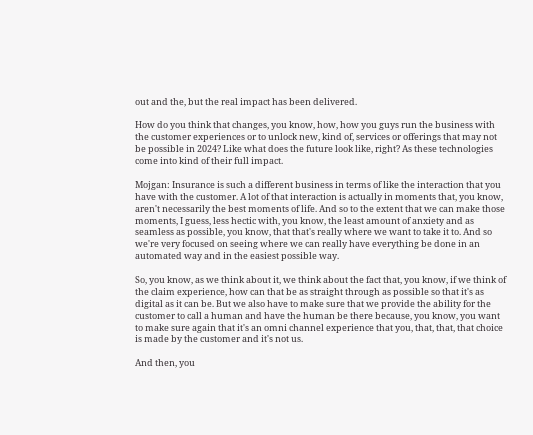out and the, but the real impact has been delivered.

How do you think that changes, you know, how, how you guys run the business with the customer experiences or to unlock new, kind of, services or offerings that may not be possible in 2024? Like what does the future look like, right? As these technologies come into kind of their full impact.

Mojgan: Insurance is such a different business in terms of like the interaction that you have with the customer. A lot of that interaction is actually in moments that, you know, aren't necessarily the best moments of life. And so to the extent that we can make those moments, I guess, less hectic with, you know, the least amount of anxiety and as seamless as possible, you know, that that's really where we want to take it to. And so we're very focused on seeing where we can really have everything be done in an automated way and in the easiest possible way.

So, you know, as we think about it, we think about the fact that, you know, if we think of the claim experience, how can that be as straight through as possible so that it's as digital as it can be. But we also have to make sure that we provide the ability for the customer to call a human and have the human be there because, you know, you want to make sure again that it's an omni channel experience that you, that, that, that choice is made by the customer and it's not us.

And then, you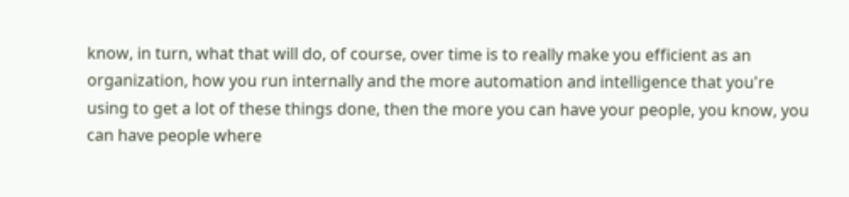know, in turn, what that will do, of course, over time is to really make you efficient as an organization, how you run internally and the more automation and intelligence that you're using to get a lot of these things done, then the more you can have your people, you know, you can have people where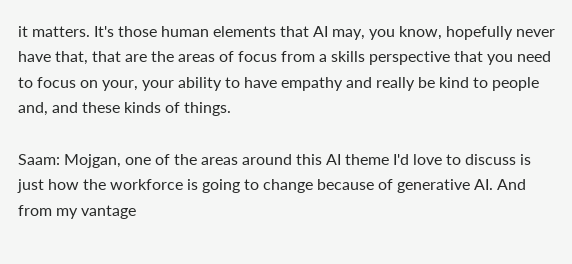it matters. It's those human elements that AI may, you know, hopefully never have that, that are the areas of focus from a skills perspective that you need to focus on your, your ability to have empathy and really be kind to people and, and these kinds of things.

Saam: Mojgan, one of the areas around this AI theme I'd love to discuss is just how the workforce is going to change because of generative AI. And from my vantage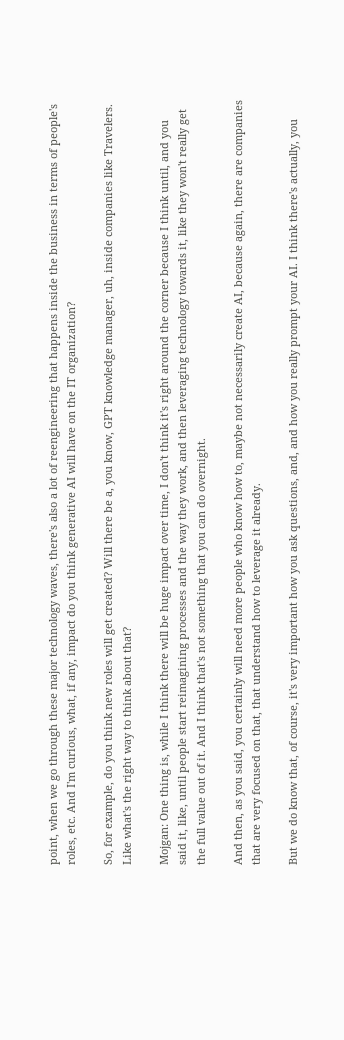point, when we go through these major technology waves, there's also a lot of reengineering that happens inside the business in terms of people's roles, etc. And I'm curious, what, if any, impact do you think generative AI will have on the IT organization?

So, for example, do you think new roles will get created? Will there be a, you know, GPT knowledge manager, uh, inside companies like Travelers. Like what's the right way to think about that?

Mojgan: One thing is, while I think there will be huge impact over time, I don't think it's right around the corner because I think until, and you said it, like, until people start reimagining processes and the way they work, and then leveraging technology towards it, like they won't really get the full value out of it. And I think that's not something that you can do overnight.

And then, as you said, you certainly will need more people who know how to, maybe not necessarily create AI, because again, there are companies that are very focused on that, that understand how to leverage it already.

But we do know that, of course, it's very important how you ask questions, and, and how you really prompt your AI. I think there's actually, you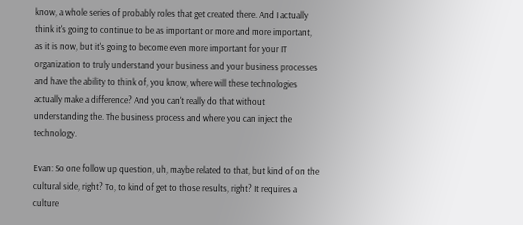know, a whole series of probably roles that get created there. And I actually think it's going to continue to be as important or more and more important, as it is now, but it's going to become even more important for your IT organization to truly understand your business and your business processes and have the ability to think of, you know, where will these technologies actually make a difference? And you can't really do that without understanding the. The business process and where you can inject the technology.

Evan: So one follow up question, uh, maybe related to that, but kind of on the cultural side, right? To, to kind of get to those results, right? It requires a culture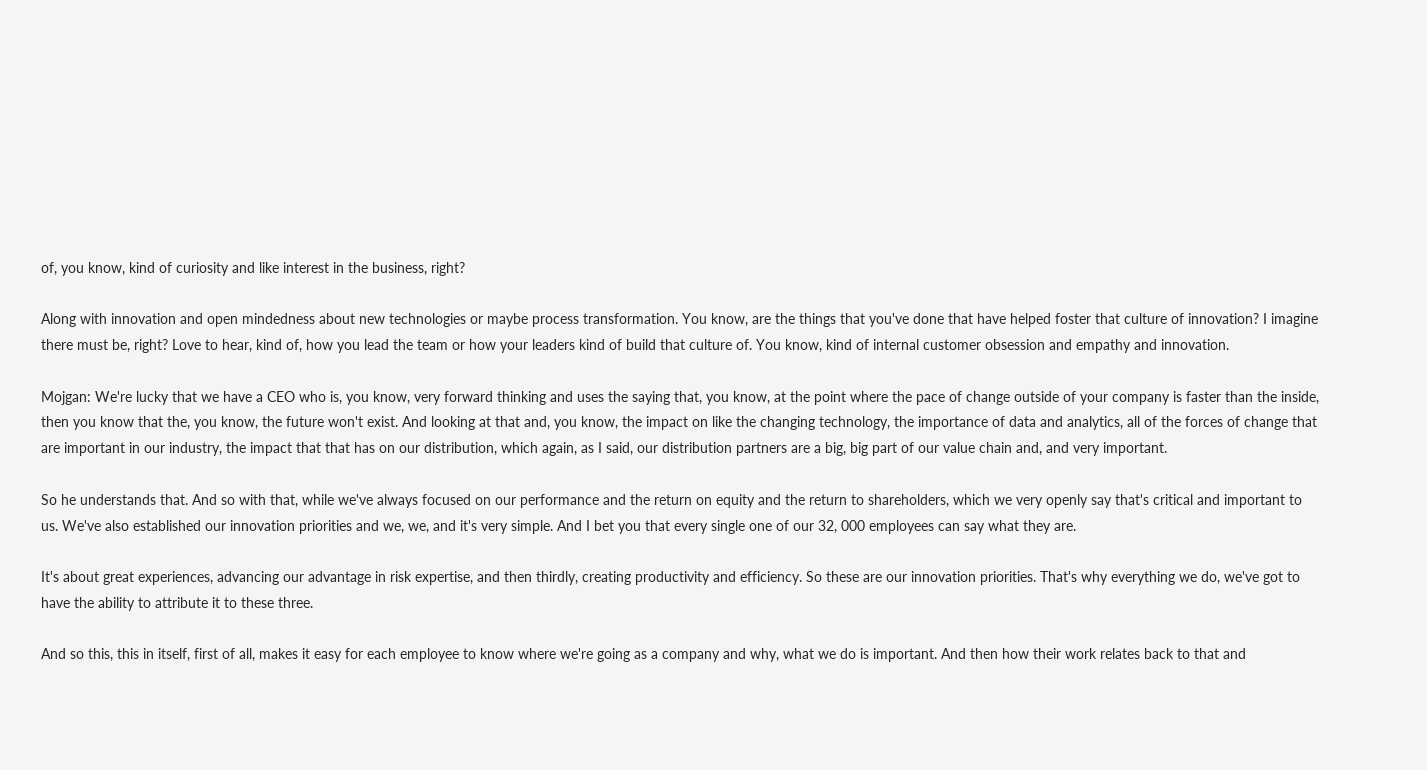of, you know, kind of curiosity and like interest in the business, right?

Along with innovation and open mindedness about new technologies or maybe process transformation. You know, are the things that you've done that have helped foster that culture of innovation? I imagine there must be, right? Love to hear, kind of, how you lead the team or how your leaders kind of build that culture of. You know, kind of internal customer obsession and empathy and innovation.

Mojgan: We're lucky that we have a CEO who is, you know, very forward thinking and uses the saying that, you know, at the point where the pace of change outside of your company is faster than the inside, then you know that the, you know, the future won't exist. And looking at that and, you know, the impact on like the changing technology, the importance of data and analytics, all of the forces of change that are important in our industry, the impact that that has on our distribution, which again, as I said, our distribution partners are a big, big part of our value chain and, and very important.

So he understands that. And so with that, while we've always focused on our performance and the return on equity and the return to shareholders, which we very openly say that's critical and important to us. We've also established our innovation priorities and we, we, and it's very simple. And I bet you that every single one of our 32, 000 employees can say what they are.

It's about great experiences, advancing our advantage in risk expertise, and then thirdly, creating productivity and efficiency. So these are our innovation priorities. That's why everything we do, we've got to have the ability to attribute it to these three.

And so this, this in itself, first of all, makes it easy for each employee to know where we're going as a company and why, what we do is important. And then how their work relates back to that and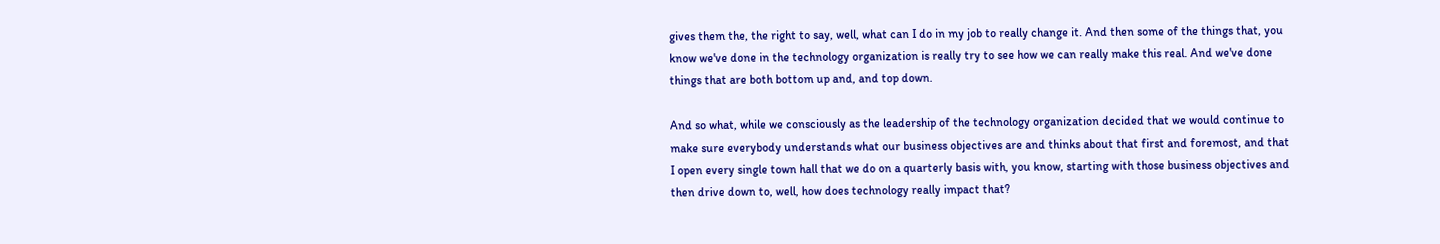gives them the, the right to say, well, what can I do in my job to really change it. And then some of the things that, you know we've done in the technology organization is really try to see how we can really make this real. And we've done things that are both bottom up and, and top down.

And so what, while we consciously as the leadership of the technology organization decided that we would continue to make sure everybody understands what our business objectives are and thinks about that first and foremost, and that I open every single town hall that we do on a quarterly basis with, you know, starting with those business objectives and then drive down to, well, how does technology really impact that?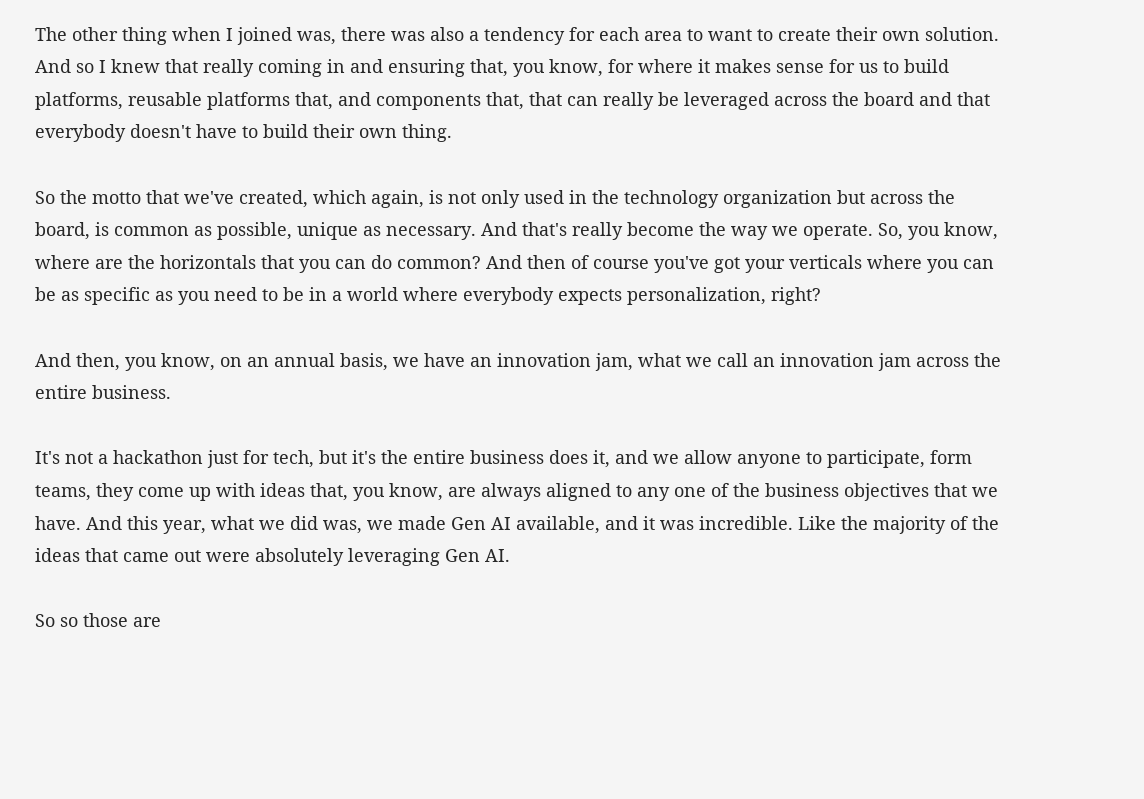The other thing when I joined was, there was also a tendency for each area to want to create their own solution. And so I knew that really coming in and ensuring that, you know, for where it makes sense for us to build platforms, reusable platforms that, and components that, that can really be leveraged across the board and that everybody doesn't have to build their own thing.

So the motto that we've created, which again, is not only used in the technology organization but across the board, is common as possible, unique as necessary. And that's really become the way we operate. So, you know, where are the horizontals that you can do common? And then of course you've got your verticals where you can be as specific as you need to be in a world where everybody expects personalization, right?

And then, you know, on an annual basis, we have an innovation jam, what we call an innovation jam across the entire business.

It's not a hackathon just for tech, but it's the entire business does it, and we allow anyone to participate, form teams, they come up with ideas that, you know, are always aligned to any one of the business objectives that we have. And this year, what we did was, we made Gen AI available, and it was incredible. Like the majority of the ideas that came out were absolutely leveraging Gen AI.

So so those are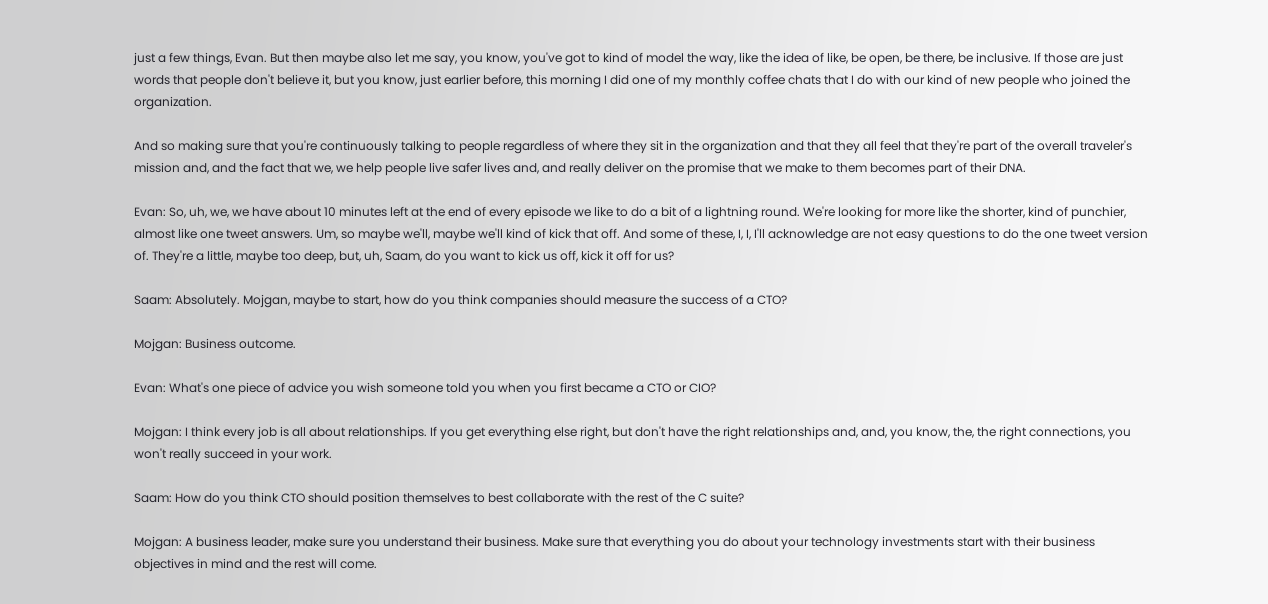just a few things, Evan. But then maybe also let me say, you know, you've got to kind of model the way, like the idea of like, be open, be there, be inclusive. If those are just words that people don't believe it, but you know, just earlier before, this morning I did one of my monthly coffee chats that I do with our kind of new people who joined the organization.

And so making sure that you're continuously talking to people regardless of where they sit in the organization and that they all feel that they're part of the overall traveler's mission and, and the fact that we, we help people live safer lives and, and really deliver on the promise that we make to them becomes part of their DNA.

Evan: So, uh, we, we have about 10 minutes left at the end of every episode we like to do a bit of a lightning round. We're looking for more like the shorter, kind of punchier, almost like one tweet answers. Um, so maybe we'll, maybe we'll kind of kick that off. And some of these, I, I, I'll acknowledge are not easy questions to do the one tweet version of. They're a little, maybe too deep, but, uh, Saam, do you want to kick us off, kick it off for us?

Saam: Absolutely. Mojgan, maybe to start, how do you think companies should measure the success of a CTO?

Mojgan: Business outcome.

Evan: What's one piece of advice you wish someone told you when you first became a CTO or CIO?

Mojgan: I think every job is all about relationships. If you get everything else right, but don't have the right relationships and, and, you know, the, the right connections, you won't really succeed in your work.

Saam: How do you think CTO should position themselves to best collaborate with the rest of the C suite?

Mojgan: A business leader, make sure you understand their business. Make sure that everything you do about your technology investments start with their business objectives in mind and the rest will come.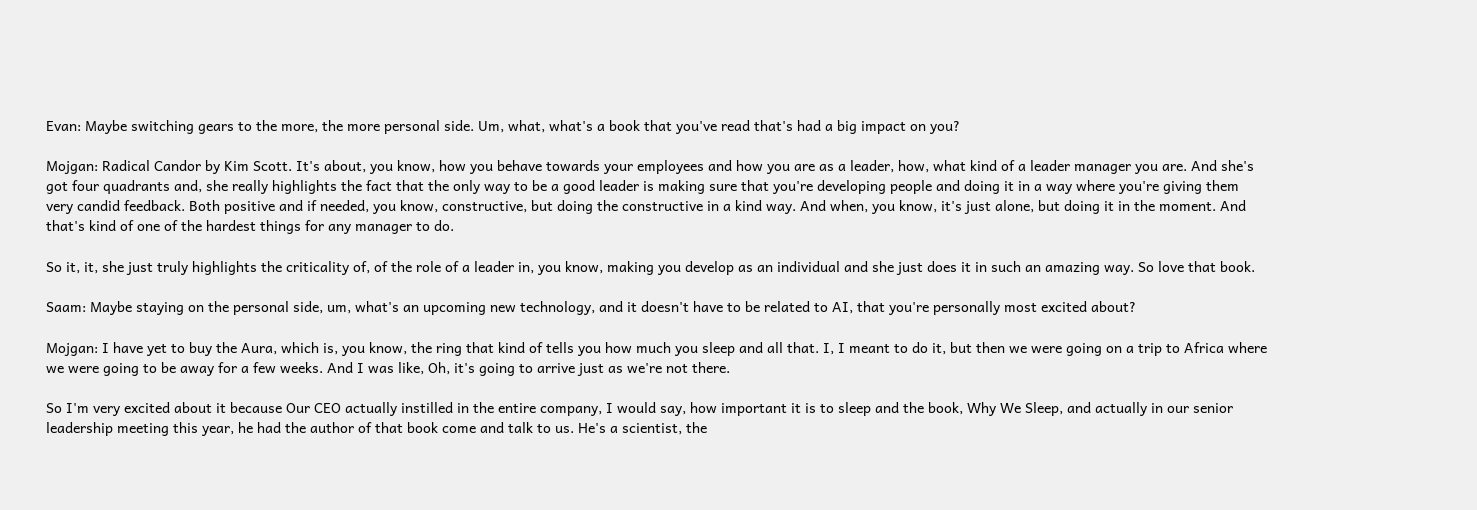Evan: Maybe switching gears to the more, the more personal side. Um, what, what's a book that you've read that's had a big impact on you?

Mojgan: Radical Candor by Kim Scott. It's about, you know, how you behave towards your employees and how you are as a leader, how, what kind of a leader manager you are. And she's got four quadrants and, she really highlights the fact that the only way to be a good leader is making sure that you're developing people and doing it in a way where you're giving them very candid feedback. Both positive and if needed, you know, constructive, but doing the constructive in a kind way. And when, you know, it's just alone, but doing it in the moment. And that's kind of one of the hardest things for any manager to do.

So it, it, she just truly highlights the criticality of, of the role of a leader in, you know, making you develop as an individual and she just does it in such an amazing way. So love that book.

Saam: Maybe staying on the personal side, um, what's an upcoming new technology, and it doesn't have to be related to AI, that you're personally most excited about?

Mojgan: I have yet to buy the Aura, which is, you know, the ring that kind of tells you how much you sleep and all that. I, I meant to do it, but then we were going on a trip to Africa where we were going to be away for a few weeks. And I was like, Oh, it's going to arrive just as we're not there.

So I'm very excited about it because Our CEO actually instilled in the entire company, I would say, how important it is to sleep and the book, Why We Sleep, and actually in our senior leadership meeting this year, he had the author of that book come and talk to us. He's a scientist, the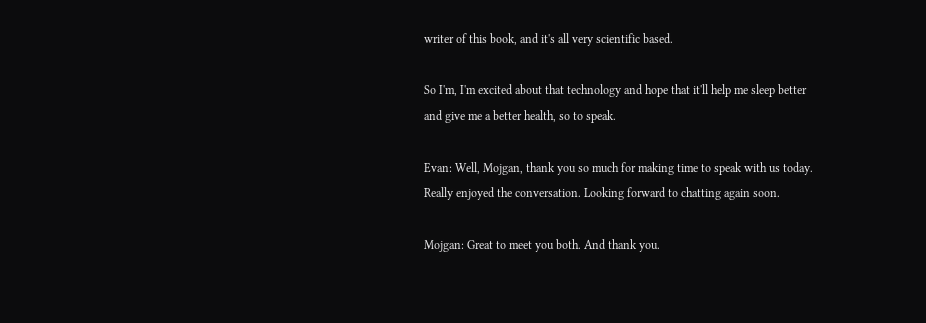writer of this book, and it's all very scientific based.

So I'm, I'm excited about that technology and hope that it'll help me sleep better and give me a better health, so to speak.

Evan: Well, Mojgan, thank you so much for making time to speak with us today. Really enjoyed the conversation. Looking forward to chatting again soon.

Mojgan: Great to meet you both. And thank you.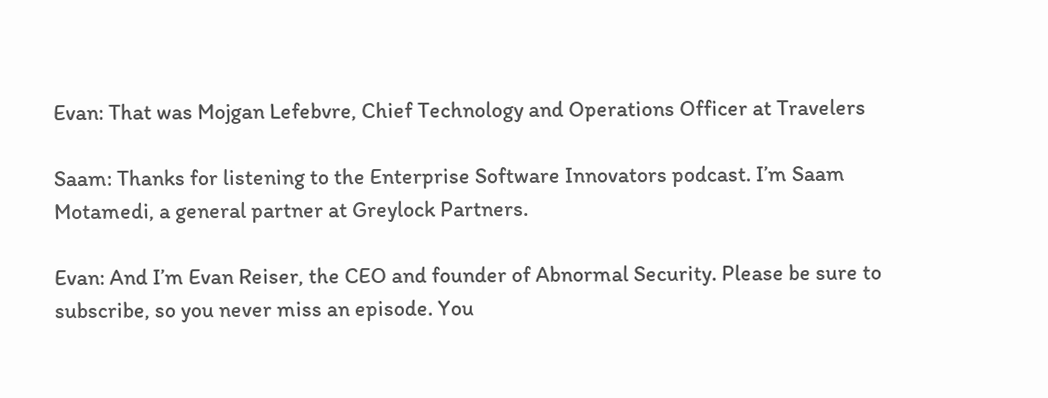Evan: That was Mojgan Lefebvre, Chief Technology and Operations Officer at Travelers

Saam: Thanks for listening to the Enterprise Software Innovators podcast. I’m Saam Motamedi, a general partner at Greylock Partners.

Evan: And I’m Evan Reiser, the CEO and founder of Abnormal Security. Please be sure to subscribe, so you never miss an episode. You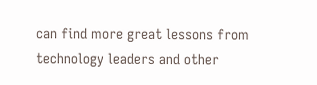can find more great lessons from technology leaders and other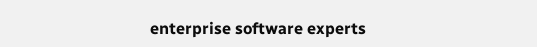enterprise software experts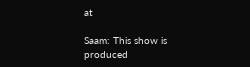at

Saam: This show is produced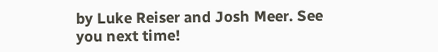by Luke Reiser and Josh Meer. See you next time!